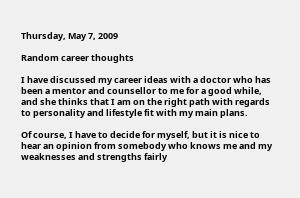Thursday, May 7, 2009

Random career thoughts

I have discussed my career ideas with a doctor who has been a mentor and counsellor to me for a good while, and she thinks that I am on the right path with regards to personality and lifestyle fit with my main plans.

Of course, I have to decide for myself, but it is nice to hear an opinion from somebody who knows me and my weaknesses and strengths fairly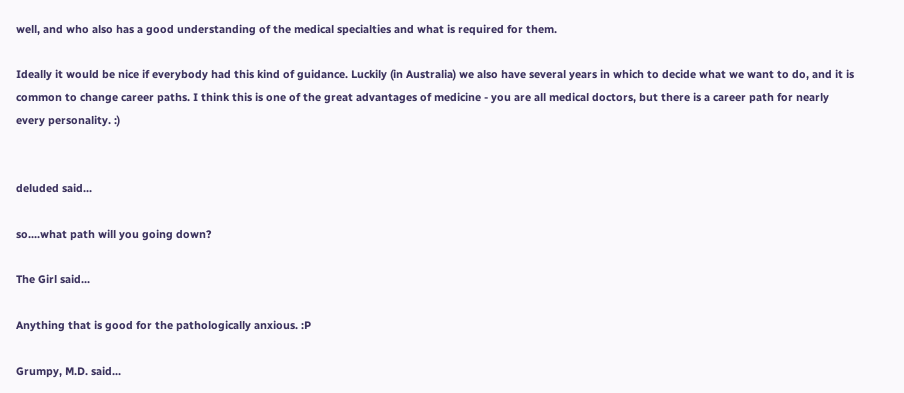well, and who also has a good understanding of the medical specialties and what is required for them.

Ideally it would be nice if everybody had this kind of guidance. Luckily (in Australia) we also have several years in which to decide what we want to do, and it is common to change career paths. I think this is one of the great advantages of medicine - you are all medical doctors, but there is a career path for nearly every personality. :)


deluded said...

so....what path will you going down?

The Girl said...

Anything that is good for the pathologically anxious. :P

Grumpy, M.D. said...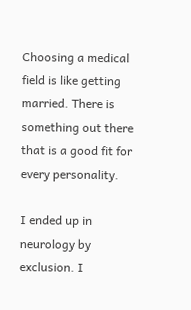Choosing a medical field is like getting married. There is something out there that is a good fit for every personality.

I ended up in neurology by exclusion. I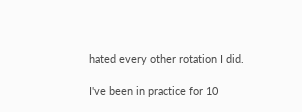hated every other rotation I did.

I've been in practice for 10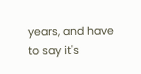years, and have to say it's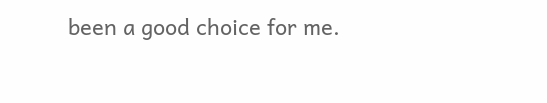been a good choice for me.